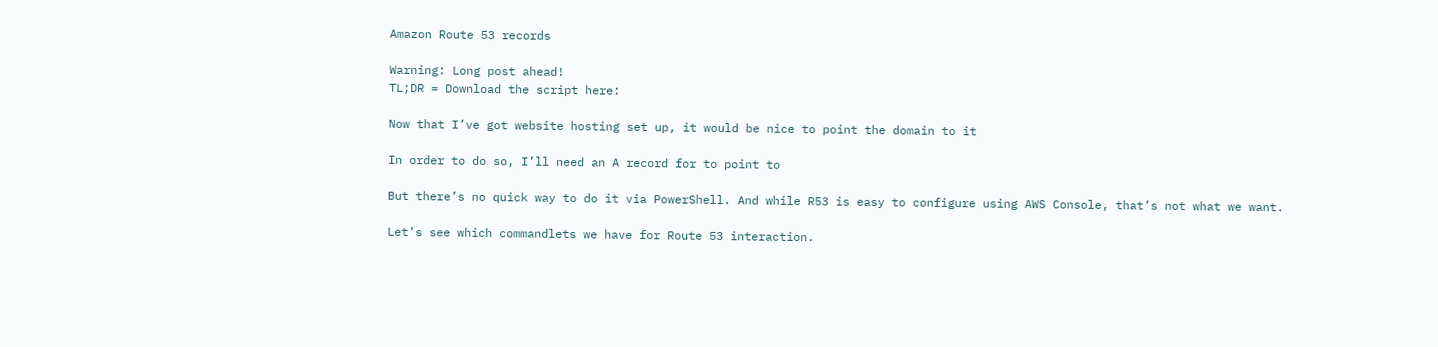Amazon Route 53 records

Warning: Long post ahead!
TL;DR = Download the script here:

Now that I’ve got website hosting set up, it would be nice to point the domain to it

In order to do so, I’ll need an A record for to point to

But there’s no quick way to do it via PowerShell. And while R53 is easy to configure using AWS Console, that’s not what we want.

Let’s see which commandlets we have for Route 53 interaction.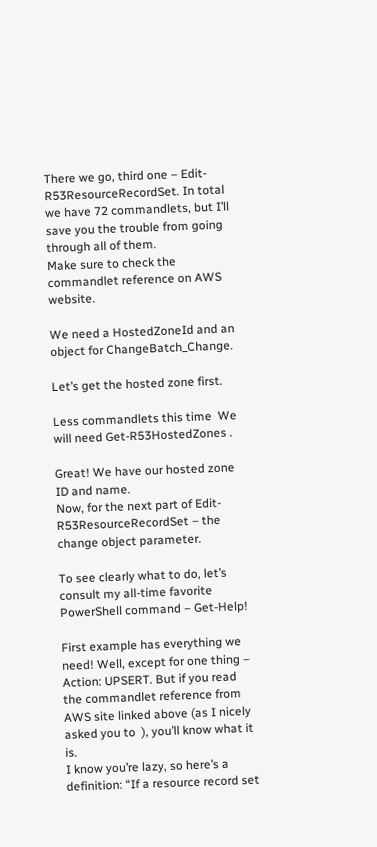There we go, third one – Edit-R53ResourceRecordSet. In total we have 72 commandlets, but I’ll save you the trouble from going through all of them.
Make sure to check the commandlet reference on AWS website.

We need a HostedZoneId and an object for ChangeBatch_Change.

Let’s get the hosted zone first.

Less commandlets this time  We will need Get-R53HostedZones .

Great! We have our hosted zone ID and name.
Now, for the next part of Edit-R53ResourceRecordSet – the change object parameter.

To see clearly what to do, let’s consult my all-time favorite PowerShell command – Get-Help!

First example has everything we need! Well, except for one thing – Action: UPSERT. But if you read the commandlet reference from AWS site linked above (as I nicely asked you to  ), you’ll know what it is.
I know you’re lazy, so here’s a definition: “If a resource record set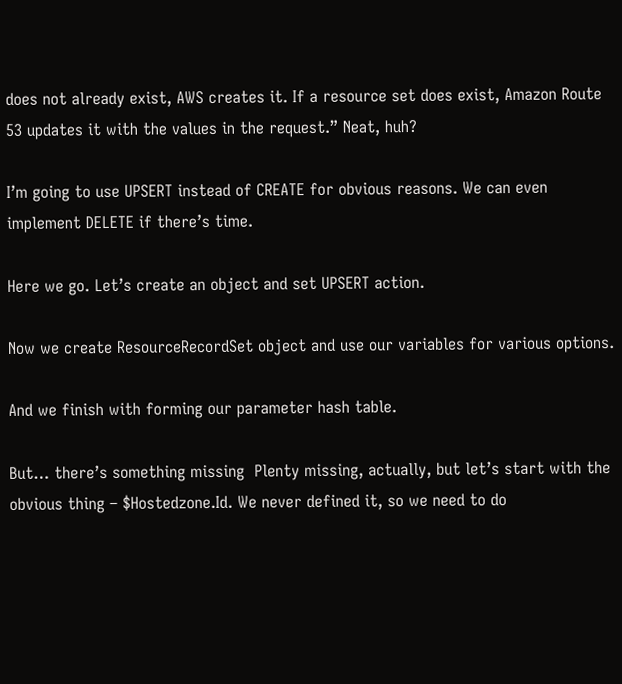does not already exist, AWS creates it. If a resource set does exist, Amazon Route 53 updates it with the values in the request.” Neat, huh?

I’m going to use UPSERT instead of CREATE for obvious reasons. We can even implement DELETE if there’s time.

Here we go. Let’s create an object and set UPSERT action.

Now we create ResourceRecordSet object and use our variables for various options.

And we finish with forming our parameter hash table.

But… there’s something missing  Plenty missing, actually, but let’s start with the obvious thing – $Hostedzone.Id. We never defined it, so we need to do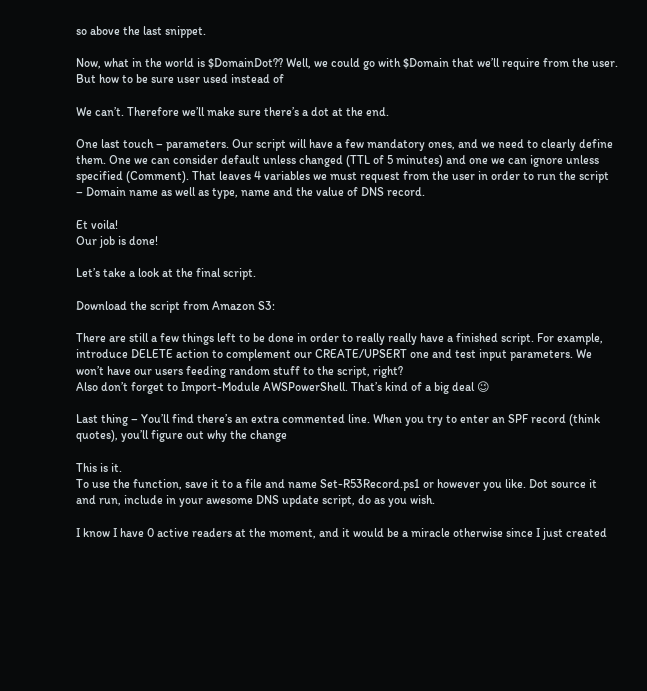so above the last snippet.

Now, what in the world is $DomainDot?? Well, we could go with $Domain that we’ll require from the user. But how to be sure user used instead of

We can’t. Therefore we’ll make sure there’s a dot at the end.

One last touch – parameters. Our script will have a few mandatory ones, and we need to clearly define them. One we can consider default unless changed (TTL of 5 minutes) and one we can ignore unless specified (Comment). That leaves 4 variables we must request from the user in order to run the script – Domain name as well as type, name and the value of DNS record.

Et voila!
Our job is done!

Let’s take a look at the final script.

Download the script from Amazon S3:

There are still a few things left to be done in order to really really have a finished script. For example, introduce DELETE action to complement our CREATE/UPSERT one and test input parameters. We won’t have our users feeding random stuff to the script, right?
Also don’t forget to Import-Module AWSPowerShell. That’s kind of a big deal 😉

Last thing – You’ll find there’s an extra commented line. When you try to enter an SPF record (think quotes), you’ll figure out why the change

This is it.
To use the function, save it to a file and name Set-R53Record.ps1 or however you like. Dot source it and run, include in your awesome DNS update script, do as you wish.

I know I have 0 active readers at the moment, and it would be a miracle otherwise since I just created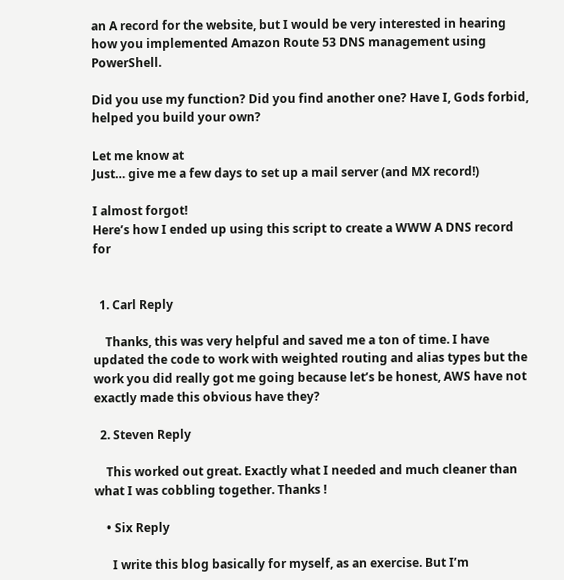an A record for the website, but I would be very interested in hearing how you implemented Amazon Route 53 DNS management using PowerShell.

Did you use my function? Did you find another one? Have I, Gods forbid, helped you build your own?

Let me know at
Just… give me a few days to set up a mail server (and MX record!)

I almost forgot!
Here’s how I ended up using this script to create a WWW A DNS record for


  1. Carl Reply

    Thanks, this was very helpful and saved me a ton of time. I have updated the code to work with weighted routing and alias types but the work you did really got me going because let’s be honest, AWS have not exactly made this obvious have they?

  2. Steven Reply

    This worked out great. Exactly what I needed and much cleaner than what I was cobbling together. Thanks !

    • Six Reply

      I write this blog basically for myself, as an exercise. But I’m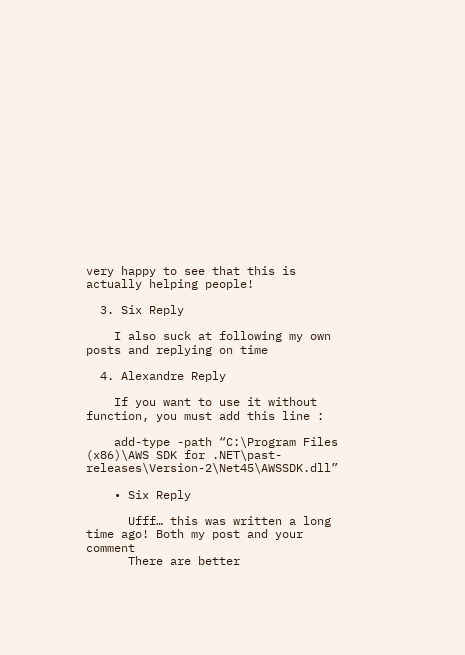very happy to see that this is actually helping people!

  3. Six Reply

    I also suck at following my own posts and replying on time

  4. Alexandre Reply

    If you want to use it without function, you must add this line :

    add-type -path “C:\Program Files (x86)\AWS SDK for .NET\past-releases\Version-2\Net45\AWSSDK.dll”

    • Six Reply

      Ufff… this was written a long time ago! Both my post and your comment
      There are better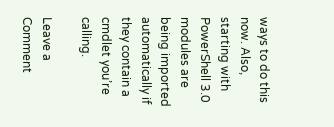ways to do this now. Also, starting with PowerShell 3.0 modules are being imported automatically if they contain a cmdlet you’re calling.

Leave a Comment